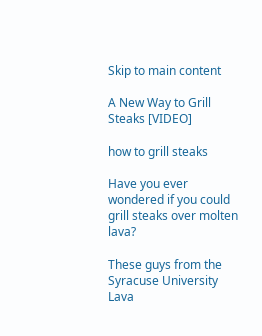Skip to main content

A New Way to Grill Steaks [VIDEO]

how to grill steaks

Have you ever wondered if you could grill steaks over molten lava?

These guys from the Syracuse University Lava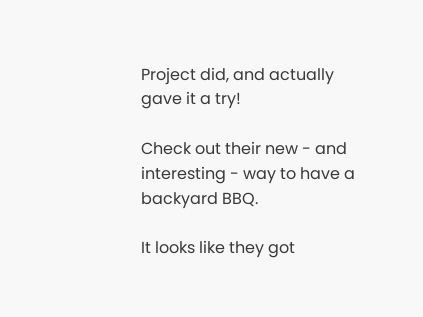Project did, and actually gave it a try!

Check out their new - and interesting - way to have a backyard BBQ.

It looks like they got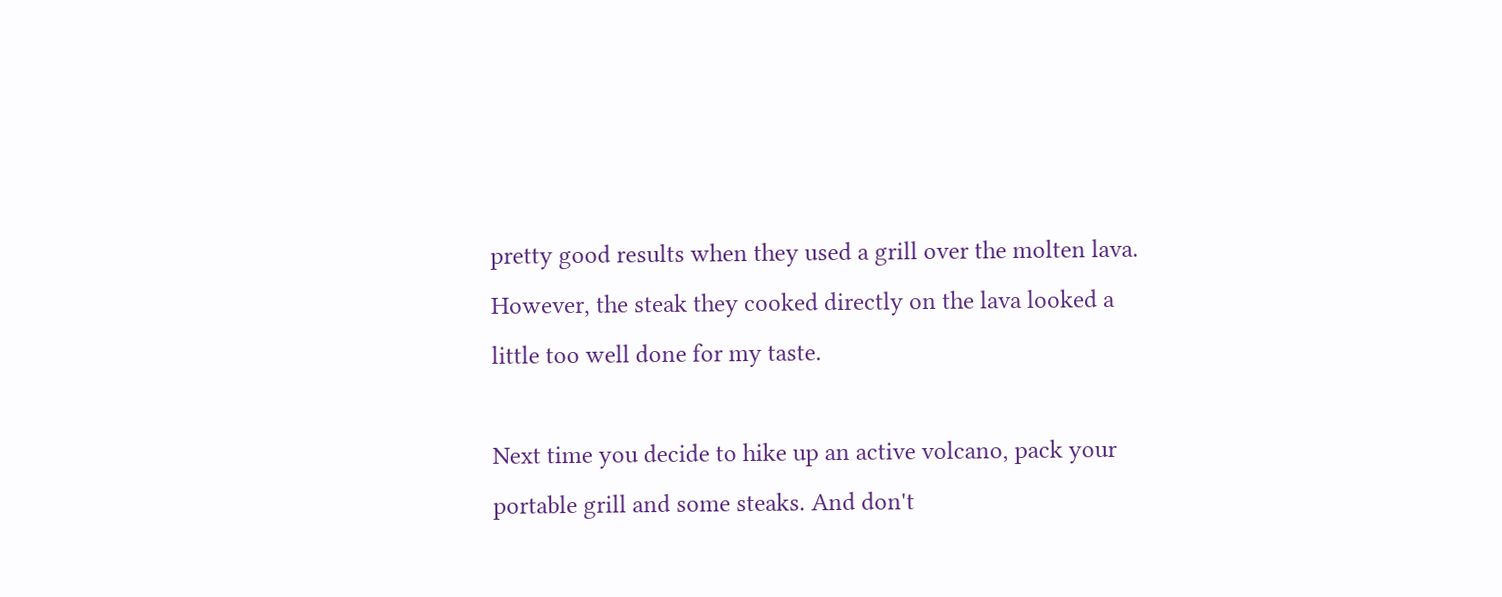pretty good results when they used a grill over the molten lava. However, the steak they cooked directly on the lava looked a little too well done for my taste.

Next time you decide to hike up an active volcano, pack your portable grill and some steaks. And don't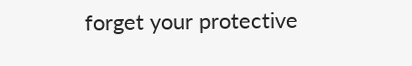forget your protective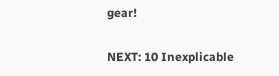gear!

NEXT: 10 Inexplicable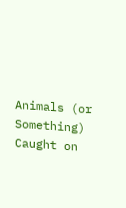Animals (or Something) Caught on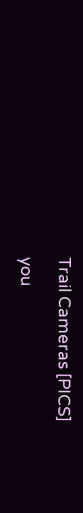Trail Cameras [PICS]

you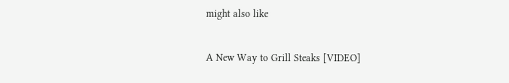might also like

A New Way to Grill Steaks [VIDEO]